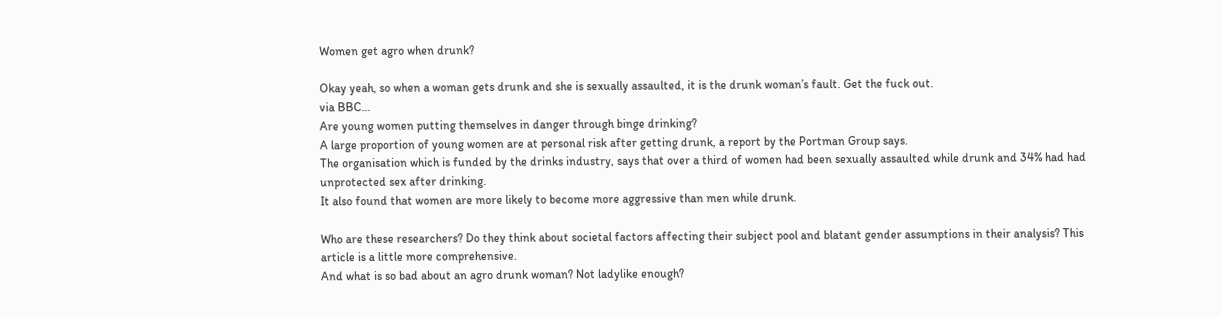Women get agro when drunk?

Okay yeah, so when a woman gets drunk and she is sexually assaulted, it is the drunk woman’s fault. Get the fuck out.
via BBC…
Are young women putting themselves in danger through binge drinking?
A large proportion of young women are at personal risk after getting drunk, a report by the Portman Group says.
The organisation which is funded by the drinks industry, says that over a third of women had been sexually assaulted while drunk and 34% had had unprotected sex after drinking.
It also found that women are more likely to become more aggressive than men while drunk.

Who are these researchers? Do they think about societal factors affecting their subject pool and blatant gender assumptions in their analysis? This article is a little more comprehensive.
And what is so bad about an agro drunk woman? Not ladylike enough?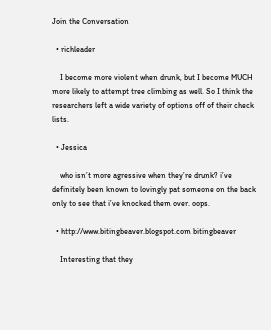Join the Conversation

  • richleader

    I become more violent when drunk, but I become MUCH more likely to attempt tree climbing as well. So I think the researchers left a wide variety of options off of their check lists.

  • Jessica

    who isn’t more agressive when they’re drunk? i’ve definitely been known to lovingly pat someone on the back only to see that i’ve knocked them over. oops.

  • http://www.bitingbeaver.blogspot.com bitingbeaver

    Interesting that they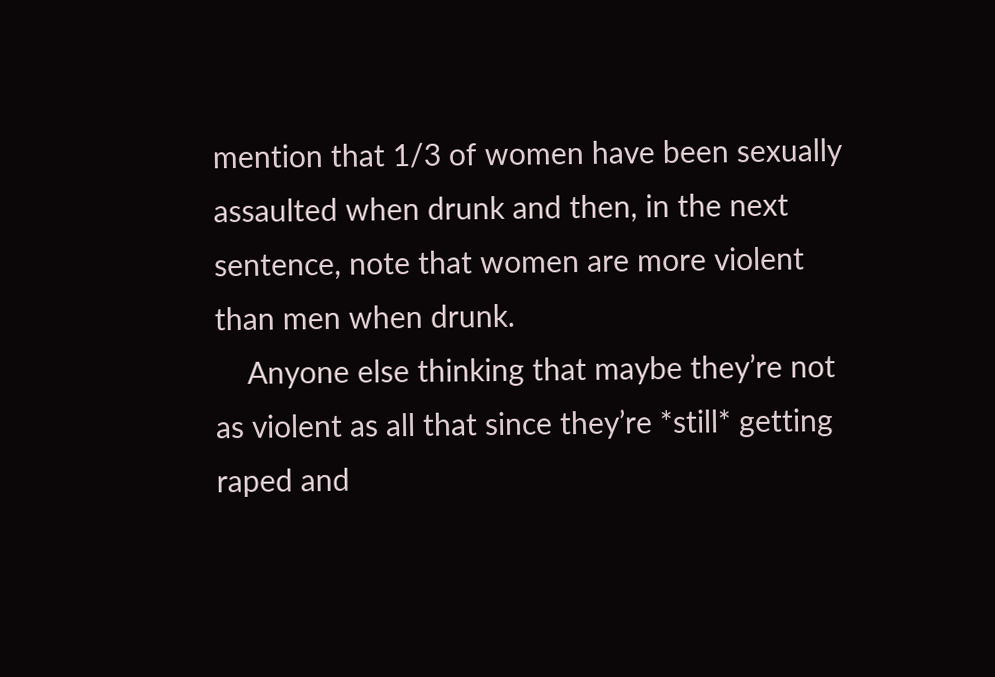mention that 1/3 of women have been sexually assaulted when drunk and then, in the next sentence, note that women are more violent than men when drunk.
    Anyone else thinking that maybe they’re not as violent as all that since they’re *still* getting raped and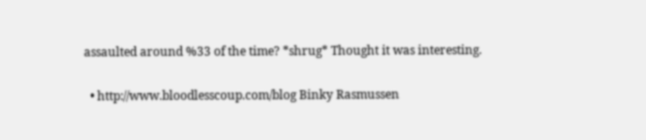assaulted around %33 of the time? *shrug* Thought it was interesting.

  • http://www.bloodlesscoup.com/blog Binky Rasmussen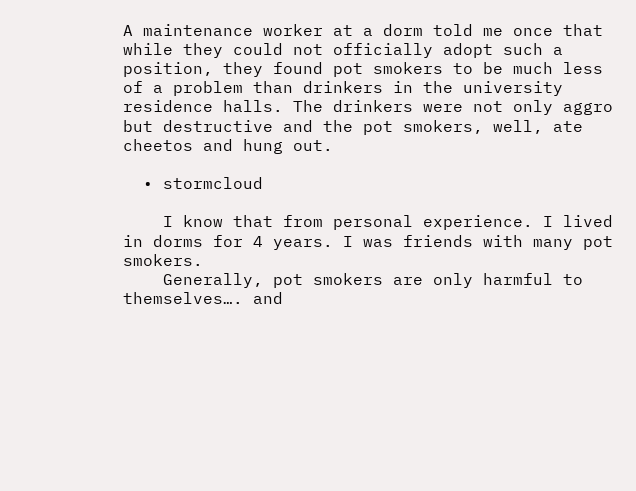A maintenance worker at a dorm told me once that while they could not officially adopt such a position, they found pot smokers to be much less of a problem than drinkers in the university residence halls. The drinkers were not only aggro but destructive and the pot smokers, well, ate cheetos and hung out.

  • stormcloud

    I know that from personal experience. I lived in dorms for 4 years. I was friends with many pot smokers.
    Generally, pot smokers are only harmful to themselves…. and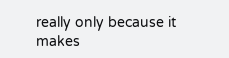really only because it makes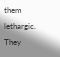them lethargic. They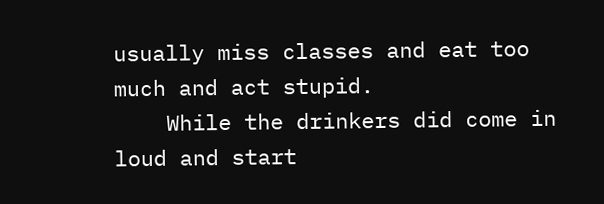usually miss classes and eat too much and act stupid.
    While the drinkers did come in loud and start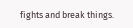fights and break things.